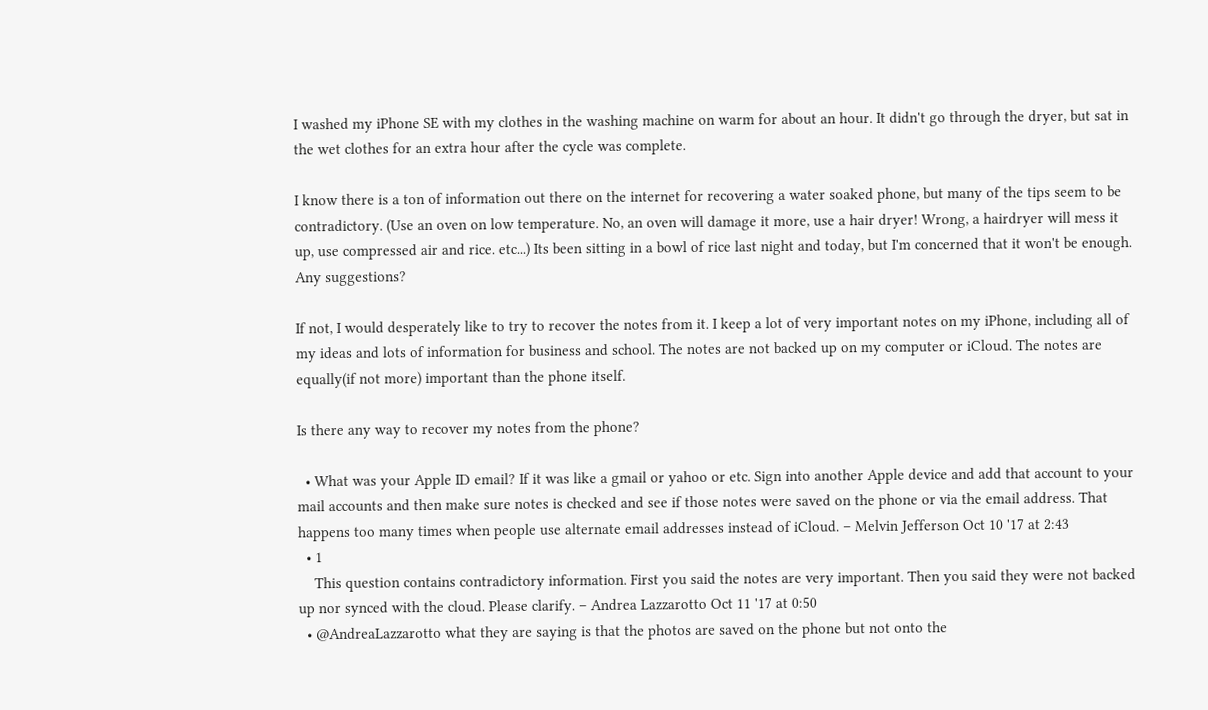I washed my iPhone SE with my clothes in the washing machine on warm for about an hour. It didn't go through the dryer, but sat in the wet clothes for an extra hour after the cycle was complete.

I know there is a ton of information out there on the internet for recovering a water soaked phone, but many of the tips seem to be contradictory. (Use an oven on low temperature. No, an oven will damage it more, use a hair dryer! Wrong, a hairdryer will mess it up, use compressed air and rice. etc...) Its been sitting in a bowl of rice last night and today, but I'm concerned that it won't be enough. Any suggestions?

If not, I would desperately like to try to recover the notes from it. I keep a lot of very important notes on my iPhone, including all of my ideas and lots of information for business and school. The notes are not backed up on my computer or iCloud. The notes are equally(if not more) important than the phone itself.

Is there any way to recover my notes from the phone?

  • What was your Apple ID email? If it was like a gmail or yahoo or etc. Sign into another Apple device and add that account to your mail accounts and then make sure notes is checked and see if those notes were saved on the phone or via the email address. That happens too many times when people use alternate email addresses instead of iCloud. – Melvin Jefferson Oct 10 '17 at 2:43
  • 1
    This question contains contradictory information. First you said the notes are very important. Then you said they were not backed up nor synced with the cloud. Please clarify. – Andrea Lazzarotto Oct 11 '17 at 0:50
  • @AndreaLazzarotto what they are saying is that the photos are saved on the phone but not onto the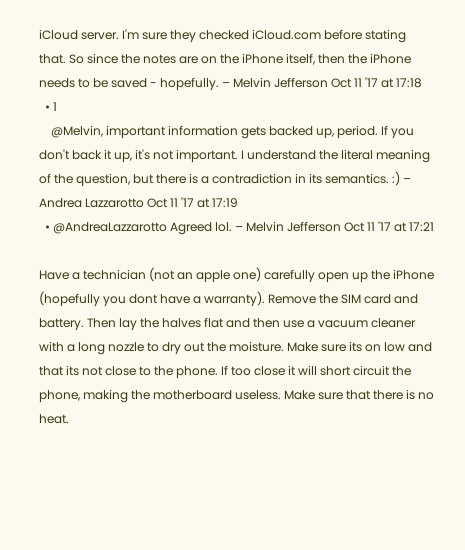iCloud server. I'm sure they checked iCloud.com before stating that. So since the notes are on the iPhone itself, then the iPhone needs to be saved - hopefully. – Melvin Jefferson Oct 11 '17 at 17:18
  • 1
    @Melvin, important information gets backed up, period. If you don't back it up, it's not important. I understand the literal meaning of the question, but there is a contradiction in its semantics. :) – Andrea Lazzarotto Oct 11 '17 at 17:19
  • @AndreaLazzarotto Agreed lol. – Melvin Jefferson Oct 11 '17 at 17:21

Have a technician (not an apple one) carefully open up the iPhone (hopefully you dont have a warranty). Remove the SIM card and battery. Then lay the halves flat and then use a vacuum cleaner with a long nozzle to dry out the moisture. Make sure its on low and that its not close to the phone. If too close it will short circuit the phone, making the motherboard useless. Make sure that there is no heat.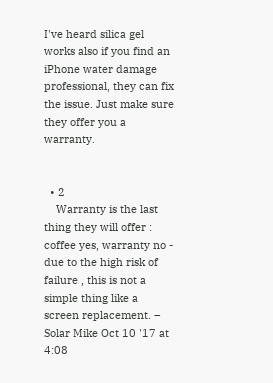I've heard silica gel works also if you find an iPhone water damage professional, they can fix the issue. Just make sure they offer you a warranty.


  • 2
    Warranty is the last thing they will offer : coffee yes, warranty no - due to the high risk of failure , this is not a simple thing like a screen replacement. – Solar Mike Oct 10 '17 at 4:08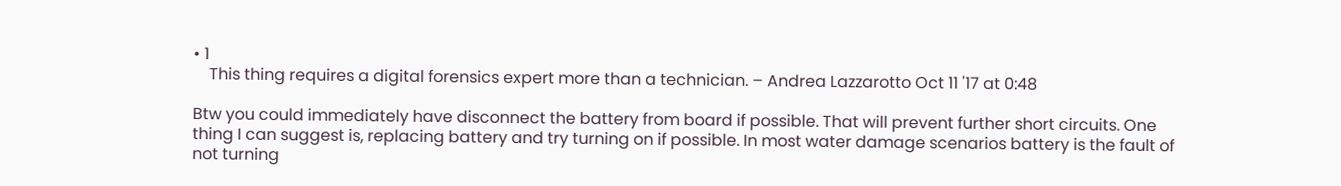• 1
    This thing requires a digital forensics expert more than a technician. – Andrea Lazzarotto Oct 11 '17 at 0:48

Btw you could immediately have disconnect the battery from board if possible. That will prevent further short circuits. One thing I can suggest is, replacing battery and try turning on if possible. In most water damage scenarios battery is the fault of not turning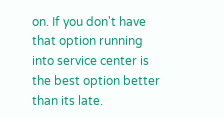on. If you don't have that option running into service center is the best option better than its late.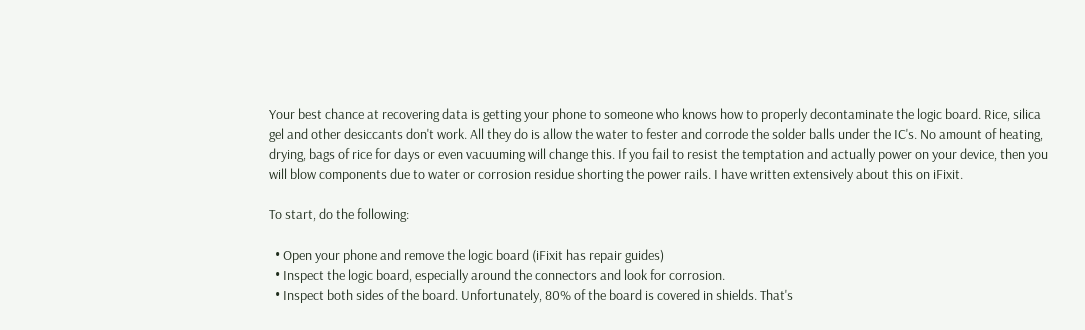Your best chance at recovering data is getting your phone to someone who knows how to properly decontaminate the logic board. Rice, silica gel and other desiccants don't work. All they do is allow the water to fester and corrode the solder balls under the IC's. No amount of heating, drying, bags of rice for days or even vacuuming will change this. If you fail to resist the temptation and actually power on your device, then you will blow components due to water or corrosion residue shorting the power rails. I have written extensively about this on iFixit.

To start, do the following:

  • Open your phone and remove the logic board (iFixit has repair guides)
  • Inspect the logic board, especially around the connectors and look for corrosion.
  • Inspect both sides of the board. Unfortunately, 80% of the board is covered in shields. That's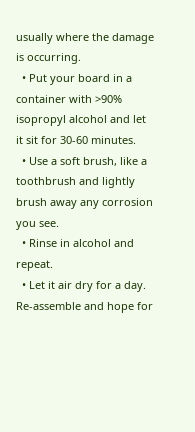usually where the damage is occurring.
  • Put your board in a container with >90% isopropyl alcohol and let it sit for 30-60 minutes.
  • Use a soft brush, like a toothbrush and lightly brush away any corrosion you see.
  • Rinse in alcohol and repeat.
  • Let it air dry for a day. Re-assemble and hope for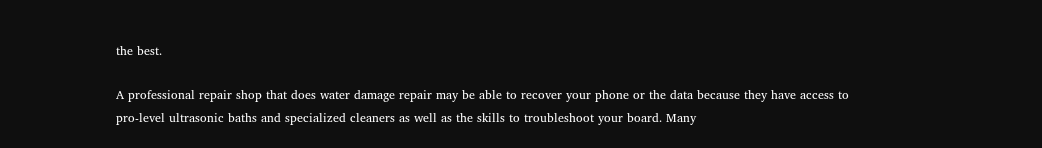the best.

A professional repair shop that does water damage repair may be able to recover your phone or the data because they have access to pro-level ultrasonic baths and specialized cleaners as well as the skills to troubleshoot your board. Many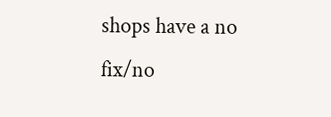shops have a no fix/no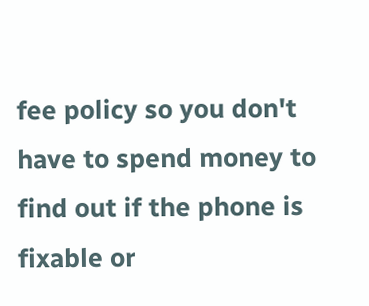fee policy so you don't have to spend money to find out if the phone is fixable or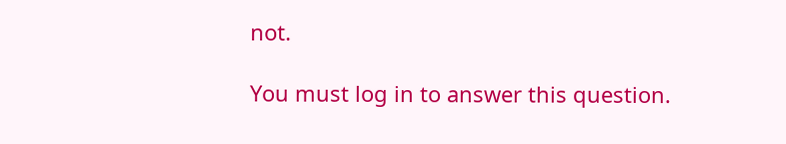not.

You must log in to answer this question.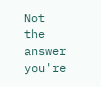Not the answer you're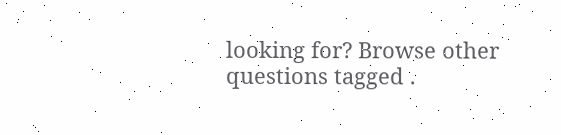looking for? Browse other questions tagged .